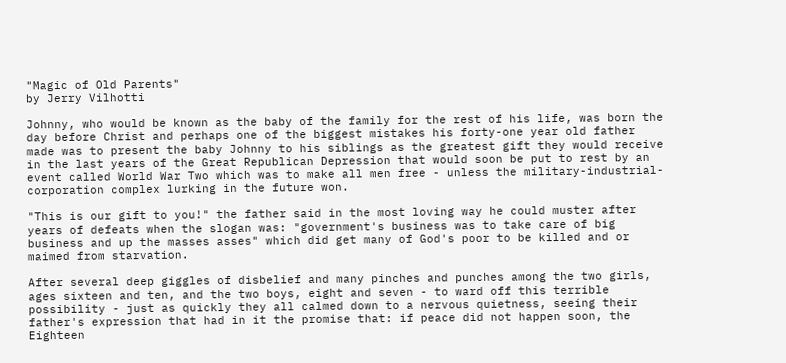"Magic of Old Parents"
by Jerry Vilhotti

Johnny, who would be known as the baby of the family for the rest of his life, was born the day before Christ and perhaps one of the biggest mistakes his forty-one year old father made was to present the baby Johnny to his siblings as the greatest gift they would receive in the last years of the Great Republican Depression that would soon be put to rest by an event called World War Two which was to make all men free - unless the military-industrial-corporation complex lurking in the future won.

"This is our gift to you!" the father said in the most loving way he could muster after years of defeats when the slogan was: "government's business was to take care of big business and up the masses asses" which did get many of God's poor to be killed and or maimed from starvation.

After several deep giggles of disbelief and many pinches and punches among the two girls, ages sixteen and ten, and the two boys, eight and seven - to ward off this terrible possibility - just as quickly they all calmed down to a nervous quietness, seeing their father's expression that had in it the promise that: if peace did not happen soon, the Eighteen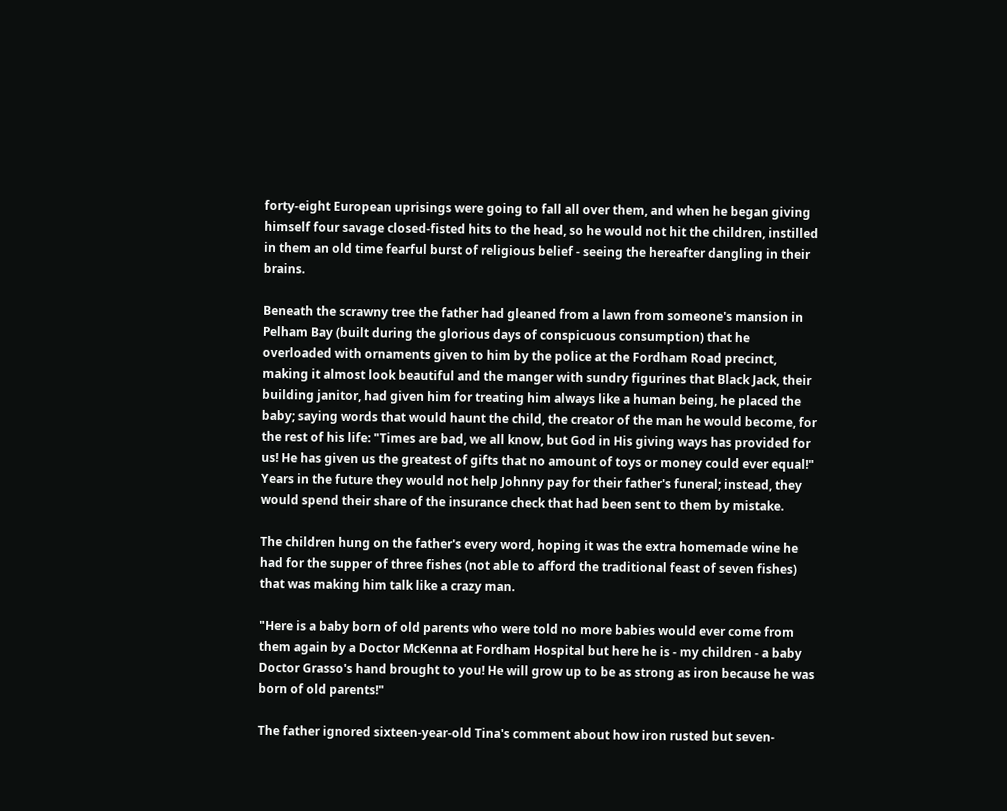forty-eight European uprisings were going to fall all over them, and when he began giving himself four savage closed-fisted hits to the head, so he would not hit the children, instilled in them an old time fearful burst of religious belief - seeing the hereafter dangling in their brains.

Beneath the scrawny tree the father had gleaned from a lawn from someone's mansion in Pelham Bay (built during the glorious days of conspicuous consumption) that he overloaded with ornaments given to him by the police at the Fordham Road precinct, making it almost look beautiful and the manger with sundry figurines that Black Jack, their building janitor, had given him for treating him always like a human being, he placed the baby; saying words that would haunt the child, the creator of the man he would become, for the rest of his life: "Times are bad, we all know, but God in His giving ways has provided for us! He has given us the greatest of gifts that no amount of toys or money could ever equal!" Years in the future they would not help Johnny pay for their father's funeral; instead, they would spend their share of the insurance check that had been sent to them by mistake.

The children hung on the father's every word, hoping it was the extra homemade wine he had for the supper of three fishes (not able to afford the traditional feast of seven fishes) that was making him talk like a crazy man.

"Here is a baby born of old parents who were told no more babies would ever come from them again by a Doctor McKenna at Fordham Hospital but here he is - my children - a baby Doctor Grasso's hand brought to you! He will grow up to be as strong as iron because he was born of old parents!"

The father ignored sixteen-year-old Tina's comment about how iron rusted but seven-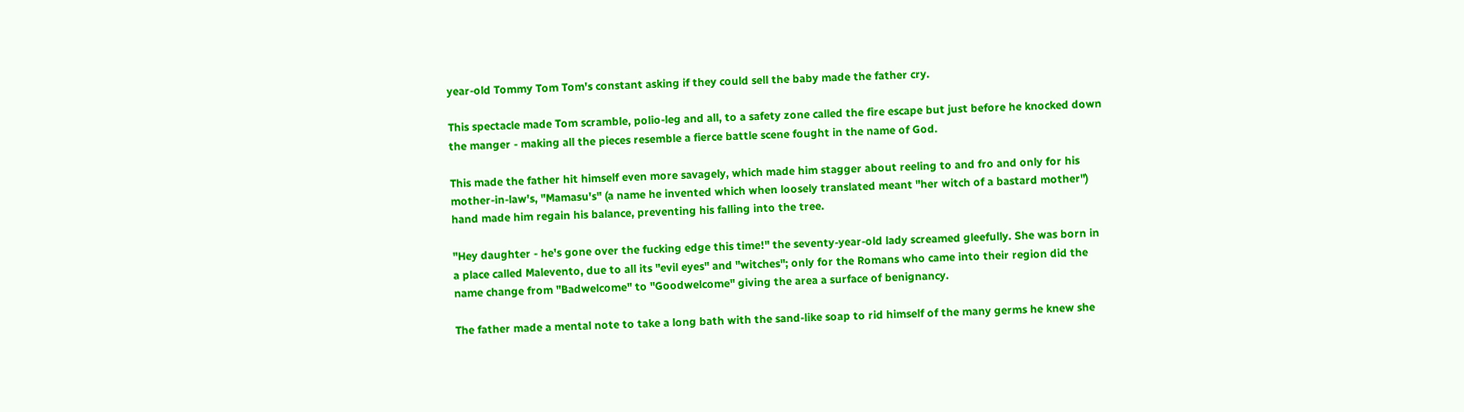year-old Tommy Tom Tom's constant asking if they could sell the baby made the father cry.

This spectacle made Tom scramble, polio-leg and all, to a safety zone called the fire escape but just before he knocked down the manger - making all the pieces resemble a fierce battle scene fought in the name of God.

This made the father hit himself even more savagely, which made him stagger about reeling to and fro and only for his mother-in-law's, "Mamasu's" (a name he invented which when loosely translated meant "her witch of a bastard mother") hand made him regain his balance, preventing his falling into the tree.

"Hey daughter - he's gone over the fucking edge this time!" the seventy-year-old lady screamed gleefully. She was born in a place called Malevento, due to all its "evil eyes" and "witches"; only for the Romans who came into their region did the name change from "Badwelcome" to "Goodwelcome" giving the area a surface of benignancy.

The father made a mental note to take a long bath with the sand-like soap to rid himself of the many germs he knew she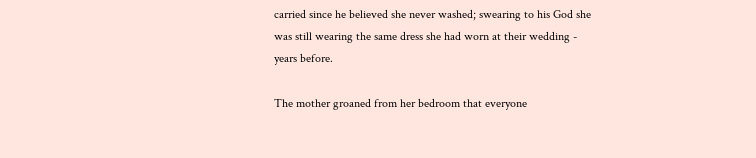carried since he believed she never washed; swearing to his God she was still wearing the same dress she had worn at their wedding - years before.

The mother groaned from her bedroom that everyone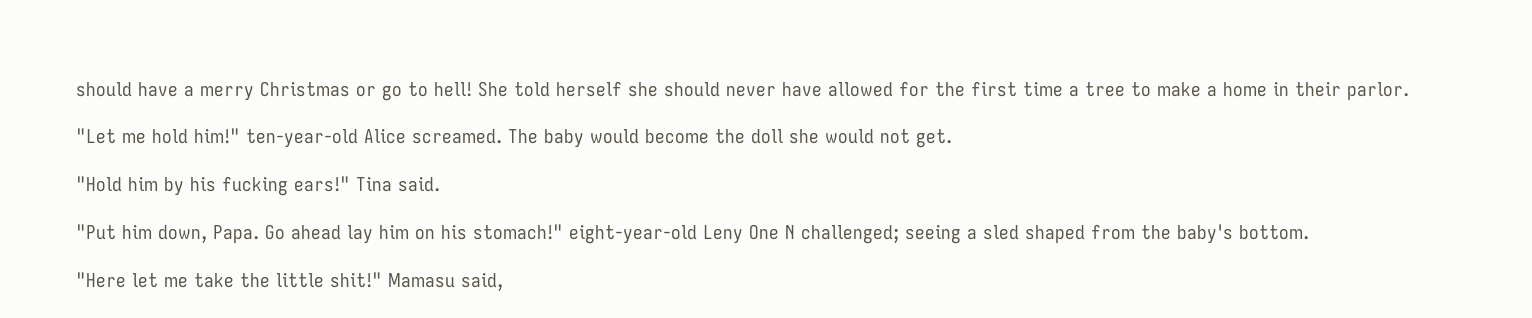should have a merry Christmas or go to hell! She told herself she should never have allowed for the first time a tree to make a home in their parlor.

"Let me hold him!" ten-year-old Alice screamed. The baby would become the doll she would not get.

"Hold him by his fucking ears!" Tina said.

"Put him down, Papa. Go ahead lay him on his stomach!" eight-year-old Leny One N challenged; seeing a sled shaped from the baby's bottom.

"Here let me take the little shit!" Mamasu said,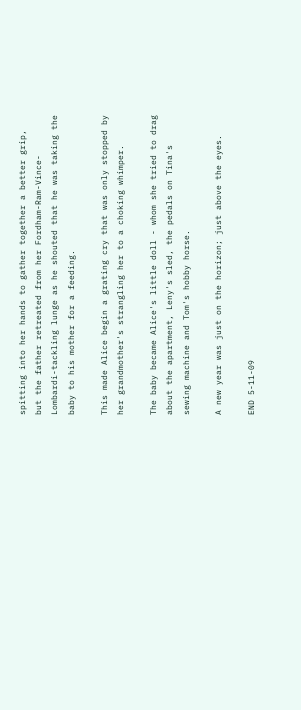spitting into her hands to gather together a better grip, but the father retreated from her Fordham-Ram-Vince-Lombardi-tackling lunge as he shouted that he was taking the baby to his mother for a feeding.

This made Alice begin a grating cry that was only stopped by her grandmother's strangling her to a choking whimper.

The baby became Alice's little doll - whom she tried to drag about the apartment, Leny's sled, the pedals on Tina's sewing machine and Tom's hobby horse.

A new year was just on the horizon; just above the eyes.

END 5-11-09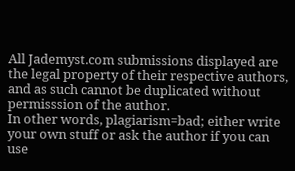All Jademyst.com submissions displayed are the legal property of their respective authors, and as such cannot be duplicated without permisssion of the author.
In other words, plagiarism=bad; either write your own stuff or ask the author if you can use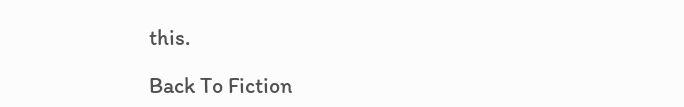this.

Back To Fiction